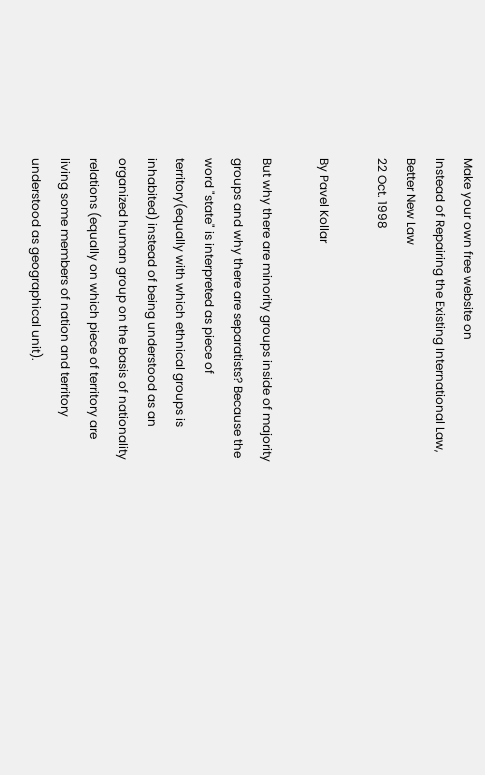Make your own free website on
Instead of Repairing the Existing International Law, Better New Law
22 Oct. 1998

By Pavel Kollar

But why there are minority groups inside of majority groups and why there are separatists? Because the word "state" is interpreted as piece of territory(equally with which ethnical groups is inhabited) instead of being understood as an organized human group on the basis of nationality relations (equally on which piece of territory are living some members of nation and territory understood as geographical unit).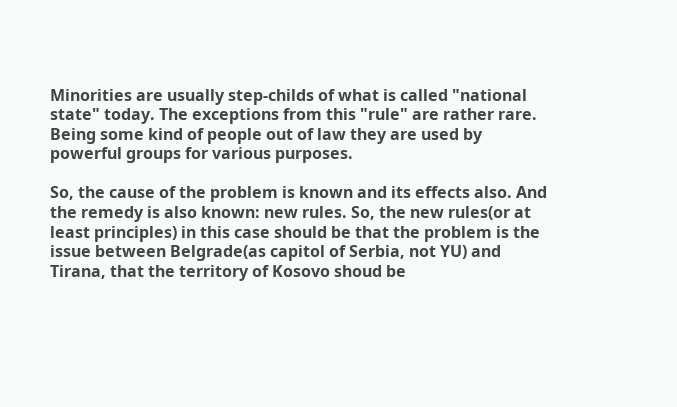Minorities are usually step-childs of what is called "national state" today. The exceptions from this "rule" are rather rare. Being some kind of people out of law they are used by powerful groups for various purposes.

So, the cause of the problem is known and its effects also. And the remedy is also known: new rules. So, the new rules(or at least principles) in this case should be that the problem is the issue between Belgrade(as capitol of Serbia, not YU) and Tirana, that the territory of Kosovo shoud be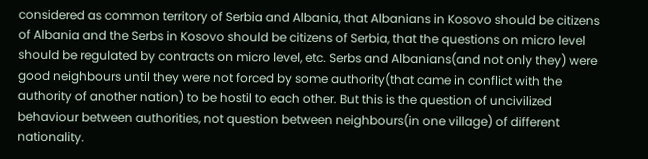considered as common territory of Serbia and Albania, that Albanians in Kosovo should be citizens of Albania and the Serbs in Kosovo should be citizens of Serbia, that the questions on micro level should be regulated by contracts on micro level, etc. Serbs and Albanians(and not only they) were good neighbours until they were not forced by some authority(that came in conflict with the authority of another nation) to be hostil to each other. But this is the question of uncivilized behaviour between authorities, not question between neighbours(in one village) of different nationality.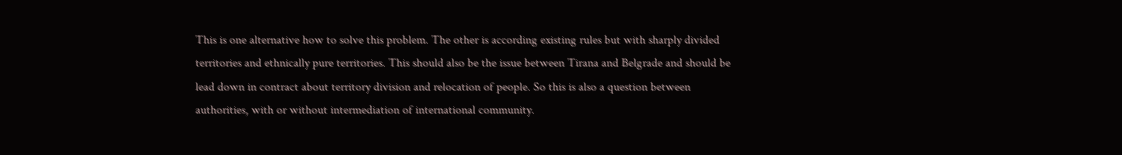This is one alternative how to solve this problem. The other is according existing rules but with sharply divided territories and ethnically pure territories. This should also be the issue between Tirana and Belgrade and should be lead down in contract about territory division and relocation of people. So this is also a question between authorities, with or without intermediation of international community.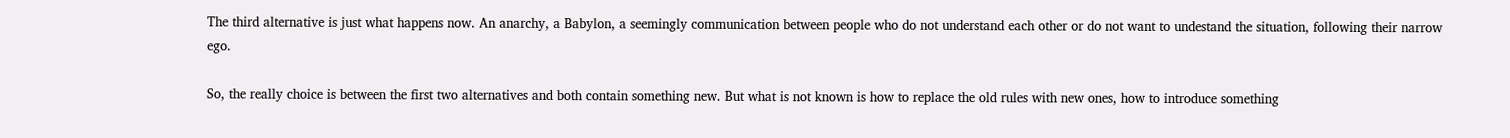The third alternative is just what happens now. An anarchy, a Babylon, a seemingly communication between people who do not understand each other or do not want to undestand the situation, following their narrow ego.

So, the really choice is between the first two alternatives and both contain something new. But what is not known is how to replace the old rules with new ones, how to introduce something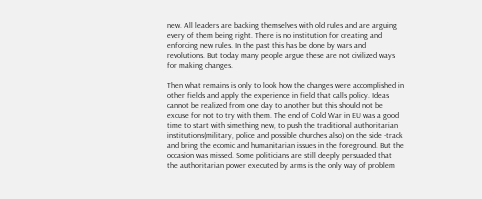new. All leaders are backing themselves with old rules and are arguing every of them being right. There is no institution for creating and enforcing new rules. In the past this has be done by wars and revolutions. But today many people argue these are not civilized ways for making changes.

Then what remains is only to look how the changes were accomplished in other fields and apply the experience in field that calls policy. Ideas cannot be realized from one day to another but this should not be excuse for not to try with them. The end of Cold War in EU was a good time to start with simething new, to push the traditional authoritarian institutions(military, police and possible churches also) on the side -track and bring the ecomic and humanitarian issues in the foreground. But the occasion was missed. Some politicians are still deeply persuaded that the authoritarian power executed by arms is the only way of problem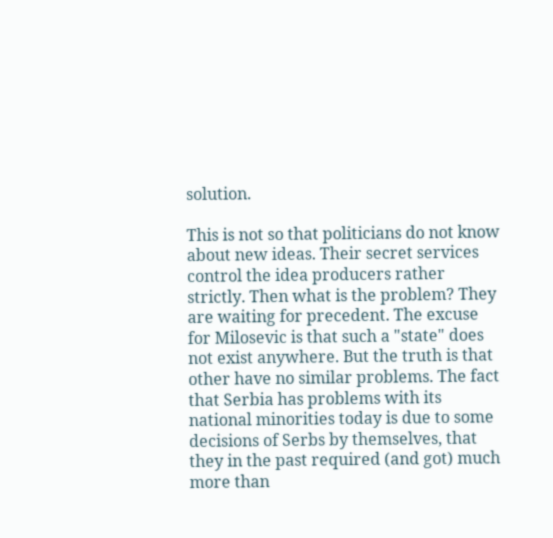solution.

This is not so that politicians do not know about new ideas. Their secret services control the idea producers rather strictly. Then what is the problem? They are waiting for precedent. The excuse for Milosevic is that such a "state" does not exist anywhere. But the truth is that other have no similar problems. The fact that Serbia has problems with its national minorities today is due to some decisions of Serbs by themselves, that they in the past required (and got) much more than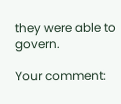they were able to govern.

Your comment: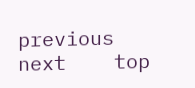previous    next    top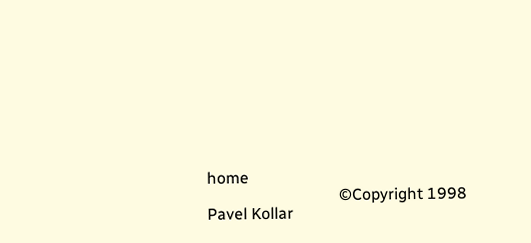home
                                 ©Copyright 1998 Pavel Kollar